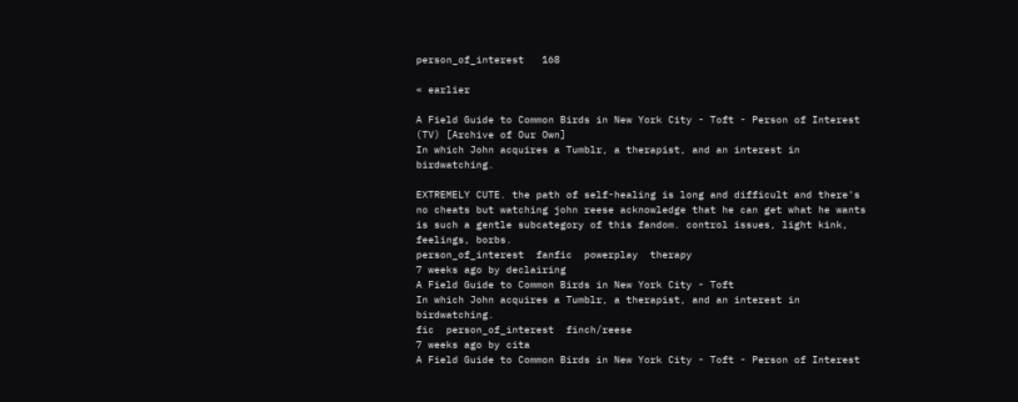person_of_interest   168

« earlier

A Field Guide to Common Birds in New York City - Toft - Person of Interest (TV) [Archive of Our Own]
In which John acquires a Tumblr, a therapist, and an interest in birdwatching.

EXTREMELY CUTE. the path of self-healing is long and difficult and there's no cheats but watching john reese acknowledge that he can get what he wants is such a gentle subcategory of this fandom. control issues, light kink, feelings, borbs.
person_of_interest  fanfic  powerplay  therapy
7 weeks ago by declairing
A Field Guide to Common Birds in New York City - Toft
In which John acquires a Tumblr, a therapist, and an interest in birdwatching.
fic  person_of_interest  finch/reese
7 weeks ago by cita
A Field Guide to Common Birds in New York City - Toft - Person of Interest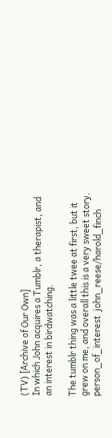(TV) [Archive of Our Own]
In which John acquires a Tumblr, a therapist, and an interest in birdwatching.

The tumblr thing was a little twee at first, but it grew on me, and overall this is a very sweet story.
person_of_interest  john_reese/harold_finch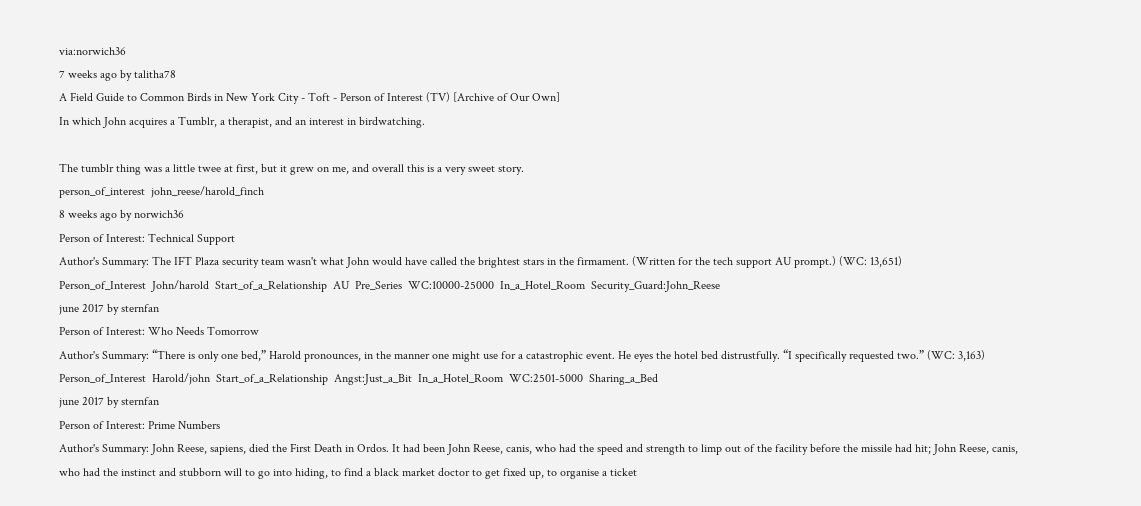via:norwich36
7 weeks ago by talitha78
A Field Guide to Common Birds in New York City - Toft - Person of Interest (TV) [Archive of Our Own]
In which John acquires a Tumblr, a therapist, and an interest in birdwatching.

The tumblr thing was a little twee at first, but it grew on me, and overall this is a very sweet story.
person_of_interest  john_reese/harold_finch
8 weeks ago by norwich36
Person of Interest: Technical Support
Author's Summary: The IFT Plaza security team wasn't what John would have called the brightest stars in the firmament. (Written for the tech support AU prompt.) (WC: 13,651)
Person_of_Interest  John/harold  Start_of_a_Relationship  AU  Pre_Series  WC:10000-25000  In_a_Hotel_Room  Security_Guard:John_Reese
june 2017 by sternfan
Person of Interest: Who Needs Tomorrow
Author's Summary: “There is only one bed,” Harold pronounces, in the manner one might use for a catastrophic event. He eyes the hotel bed distrustfully. “I specifically requested two.” (WC: 3,163)
Person_of_Interest  Harold/john  Start_of_a_Relationship  Angst:Just_a_Bit  In_a_Hotel_Room  WC:2501-5000  Sharing_a_Bed
june 2017 by sternfan
Person of Interest: Prime Numbers
Author's Summary: John Reese, sapiens, died the First Death in Ordos. It had been John Reese, canis, who had the speed and strength to limp out of the facility before the missile had hit; John Reese, canis, who had the instinct and stubborn will to go into hiding, to find a black market doctor to get fixed up, to organise a ticket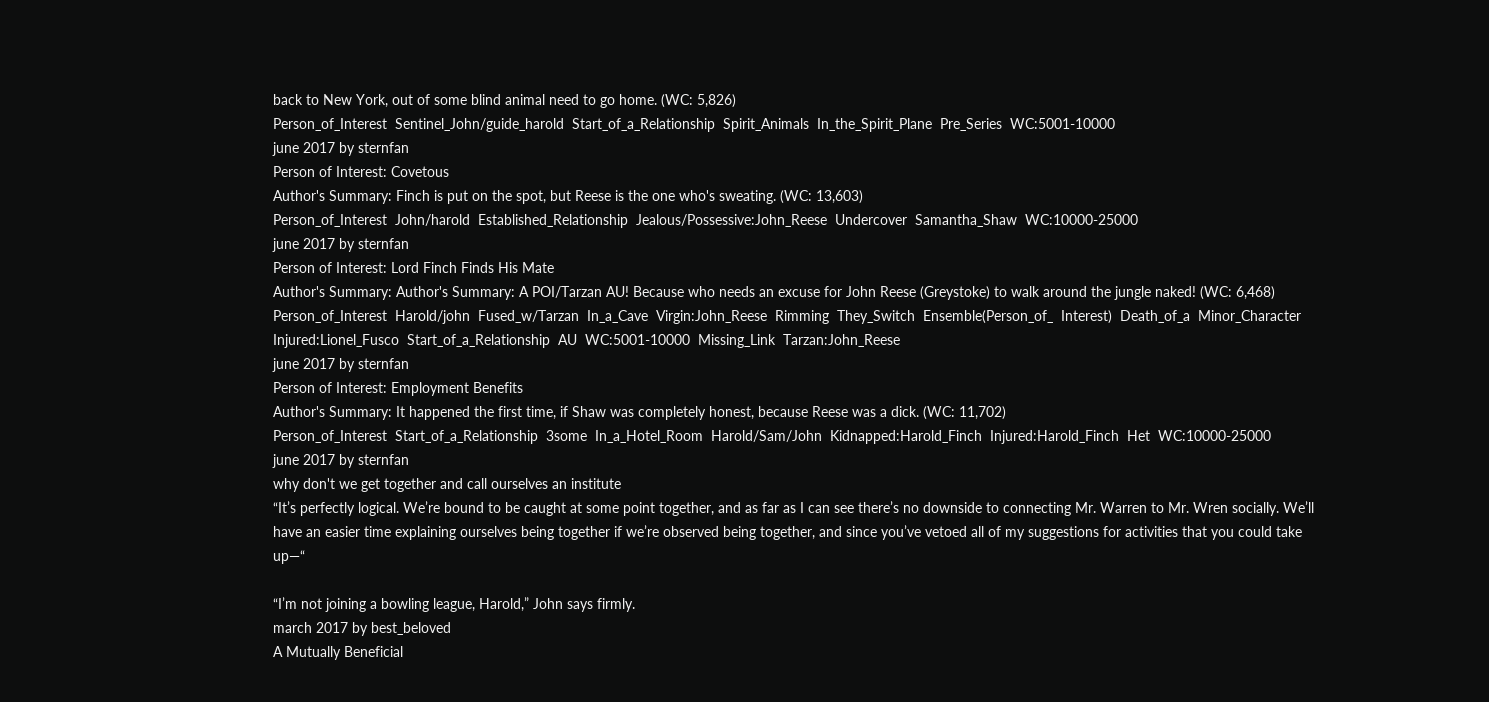back to New York, out of some blind animal need to go home. (WC: 5,826)
Person_of_Interest  Sentinel_John/guide_harold  Start_of_a_Relationship  Spirit_Animals  In_the_Spirit_Plane  Pre_Series  WC:5001-10000
june 2017 by sternfan
Person of Interest: Covetous
Author's Summary: Finch is put on the spot, but Reese is the one who's sweating. (WC: 13,603)
Person_of_Interest  John/harold  Established_Relationship  Jealous/Possessive:John_Reese  Undercover  Samantha_Shaw  WC:10000-25000
june 2017 by sternfan
Person of Interest: Lord Finch Finds His Mate
Author's Summary: Author's Summary: A POI/Tarzan AU! Because who needs an excuse for John Reese (Greystoke) to walk around the jungle naked! (WC: 6,468)
Person_of_Interest  Harold/john  Fused_w/Tarzan  In_a_Cave  Virgin:John_Reese  Rimming  They_Switch  Ensemble(Person_of_  Interest)  Death_of_a  Minor_Character  Injured:Lionel_Fusco  Start_of_a_Relationship  AU  WC:5001-10000  Missing_Link  Tarzan:John_Reese
june 2017 by sternfan
Person of Interest: Employment Benefits
Author's Summary: It happened the first time, if Shaw was completely honest, because Reese was a dick. (WC: 11,702)
Person_of_Interest  Start_of_a_Relationship  3some  In_a_Hotel_Room  Harold/Sam/John  Kidnapped:Harold_Finch  Injured:Harold_Finch  Het  WC:10000-25000
june 2017 by sternfan
why don't we get together and call ourselves an institute
“It’s perfectly logical. We’re bound to be caught at some point together, and as far as I can see there’s no downside to connecting Mr. Warren to Mr. Wren socially. We’ll have an easier time explaining ourselves being together if we’re observed being together, and since you’ve vetoed all of my suggestions for activities that you could take up—“

“I’m not joining a bowling league, Harold,” John says firmly.
march 2017 by best_beloved
A Mutually Beneficial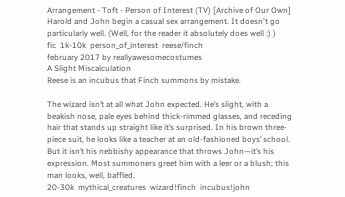Arrangement - Toft - Person of Interest (TV) [Archive of Our Own]
Harold and John begin a casual sex arrangement. It doesn't go particularly well. (Well, for the reader it absolutely does well :) )
fic  1k-10k  person_of_interest  reese/finch
february 2017 by reallyawesomecostumes
A Slight Miscalculation
Reese is an incubus that Finch summons by mistake.

The wizard isn’t at all what John expected. He’s slight, with a beakish nose, pale eyes behind thick-rimmed glasses, and receding hair that stands up straight like it’s surprised. In his brown three-piece suit, he looks like a teacher at an old-fashioned boys’ school. But it isn’t his nebbishy appearance that throws John—it’s his expression. Most summoners greet him with a leer or a blush; this man looks, well, baffled.
20-30k  mythical_creatures  wizard!finch  incubus!john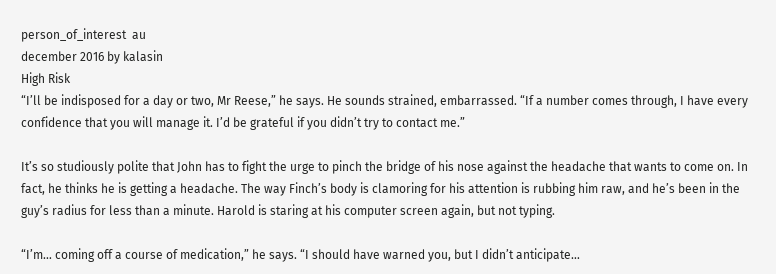person_of_interest  au
december 2016 by kalasin
High Risk
“I’ll be indisposed for a day or two, Mr Reese,” he says. He sounds strained, embarrassed. “If a number comes through, I have every confidence that you will manage it. I’d be grateful if you didn’t try to contact me.”

It’s so studiously polite that John has to fight the urge to pinch the bridge of his nose against the headache that wants to come on. In fact, he thinks he is getting a headache. The way Finch’s body is clamoring for his attention is rubbing him raw, and he’s been in the guy’s radius for less than a minute. Harold is staring at his computer screen again, but not typing.

“I’m… coming off a course of medication,” he says. “I should have warned you, but I didn’t anticipate…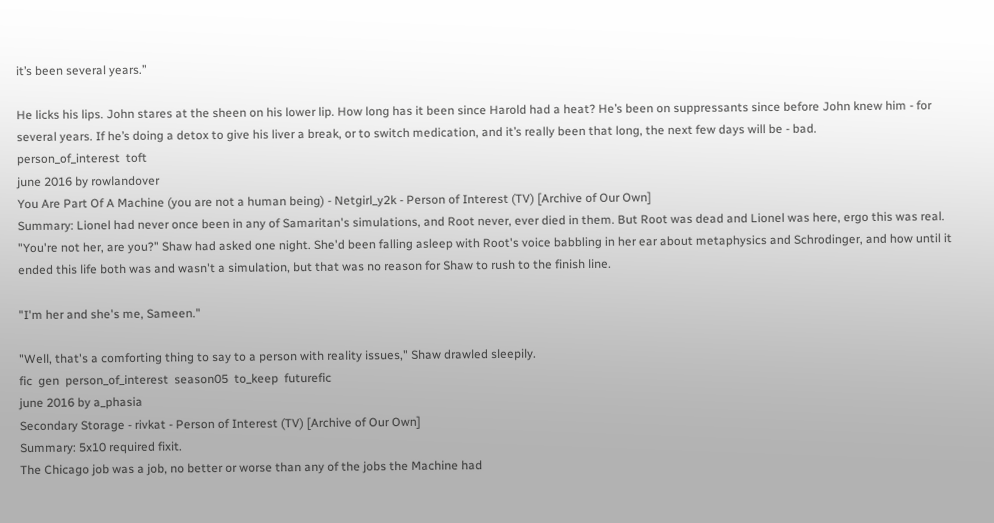it’s been several years.”

He licks his lips. John stares at the sheen on his lower lip. How long has it been since Harold had a heat? He’s been on suppressants since before John knew him - for several years. If he’s doing a detox to give his liver a break, or to switch medication, and it’s really been that long, the next few days will be - bad.
person_of_interest  toft
june 2016 by rowlandover
You Are Part Of A Machine (you are not a human being) - Netgirl_y2k - Person of Interest (TV) [Archive of Our Own]
Summary: Lionel had never once been in any of Samaritan's simulations, and Root never, ever died in them. But Root was dead and Lionel was here, ergo this was real.
"You're not her, are you?" Shaw had asked one night. She'd been falling asleep with Root's voice babbling in her ear about metaphysics and Schrodinger, and how until it ended this life both was and wasn't a simulation, but that was no reason for Shaw to rush to the finish line.

"I'm her and she's me, Sameen."

"Well, that's a comforting thing to say to a person with reality issues," Shaw drawled sleepily.
fic  gen  person_of_interest  season05  to_keep  futurefic
june 2016 by a_phasia
Secondary Storage - rivkat - Person of Interest (TV) [Archive of Our Own]
Summary: 5x10 required fixit.
The Chicago job was a job, no better or worse than any of the jobs the Machine had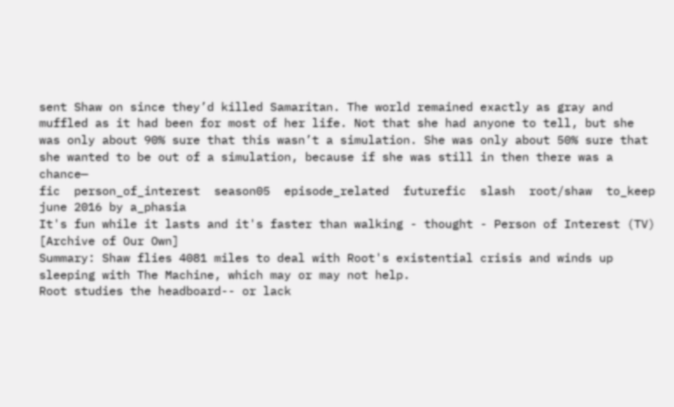sent Shaw on since they’d killed Samaritan. The world remained exactly as gray and muffled as it had been for most of her life. Not that she had anyone to tell, but she was only about 90% sure that this wasn’t a simulation. She was only about 50% sure that she wanted to be out of a simulation, because if she was still in then there was a chance—
fic  person_of_interest  season05  episode_related  futurefic  slash  root/shaw  to_keep
june 2016 by a_phasia
It's fun while it lasts and it's faster than walking - thought - Person of Interest (TV) [Archive of Our Own]
Summary: Shaw flies 4081 miles to deal with Root's existential crisis and winds up sleeping with The Machine, which may or may not help.
Root studies the headboard-- or lack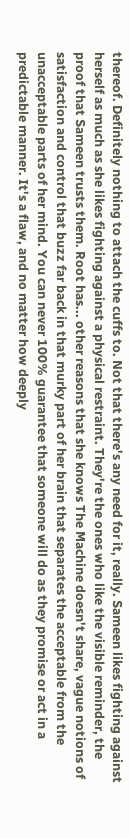thereof. Definitely nothing to attach the cuffs to. Not that there's any need for it, really. Sameen likes fighting against herself as much as she likes fighting against a physical restraint. They're the ones who like the visible reminder, the proof that Sameen trusts them. Root has... other reasons that she knows The Machine doesn't share, vague notions of satisfaction and control that buzz far back in that murky part of her brain that separates the acceptable from the unacceptable parts of her mind. You can never 100% guarantee that someone will do as they promise or act in a predictable manner. It's a flaw, and no matter how deeply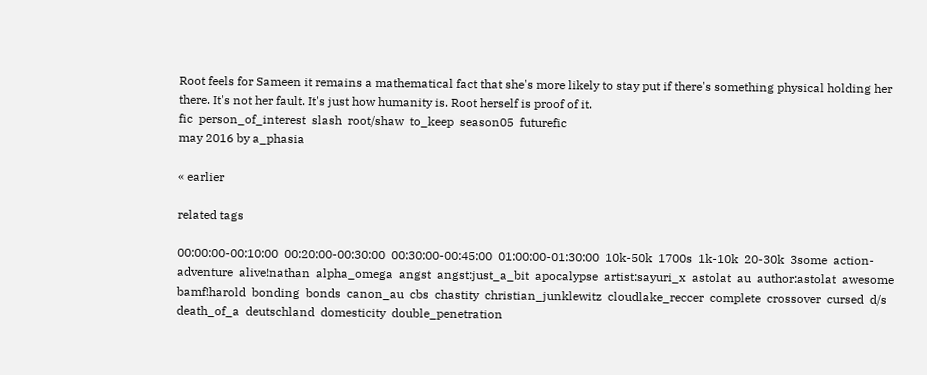Root feels for Sameen it remains a mathematical fact that she's more likely to stay put if there's something physical holding her there. It's not her fault. It's just how humanity is. Root herself is proof of it.
fic  person_of_interest  slash  root/shaw  to_keep  season05  futurefic
may 2016 by a_phasia

« earlier

related tags

00:00:00-00:10:00  00:20:00-00:30:00  00:30:00-00:45:00  01:00:00-01:30:00  10k-50k  1700s  1k-10k  20-30k  3some  action-adventure  alive!nathan  alpha_omega  angst  angst:just_a_bit  apocalypse  artist:sayuri_x  astolat  au  author:astolat  awesome  bamf!harold  bonding  bonds  canon_au  cbs  chastity  christian_junklewitz  cloudlake_reccer  complete  crossover  cursed  d/s  death_of_a  deutschland  domesticity  double_penetration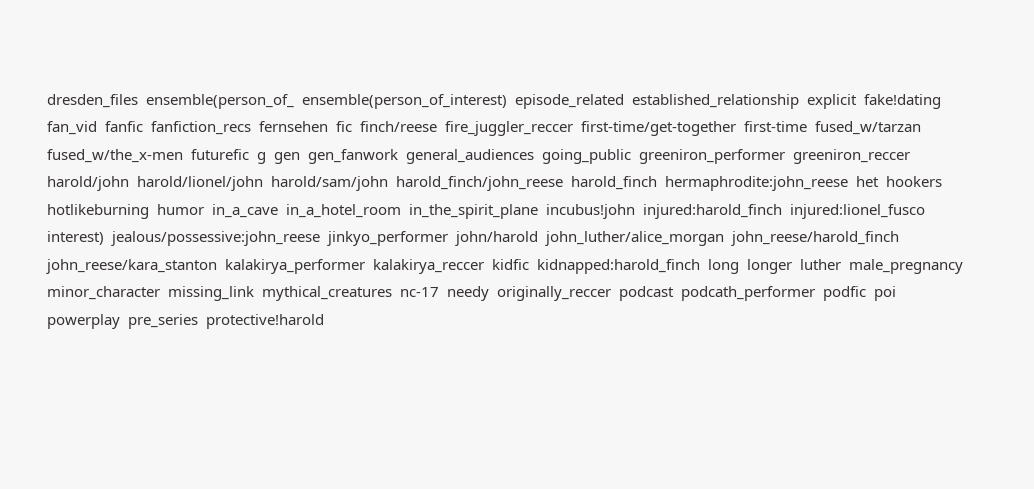dresden_files  ensemble(person_of_  ensemble(person_of_interest)  episode_related  established_relationship  explicit  fake!dating  fan_vid  fanfic  fanfiction_recs  fernsehen  fic  finch/reese  fire_juggler_reccer  first-time/get-together  first-time  fused_w/tarzan  fused_w/the_x-men  futurefic  g  gen  gen_fanwork  general_audiences  going_public  greeniron_performer  greeniron_reccer  harold/john  harold/lionel/john  harold/sam/john  harold_finch/john_reese  harold_finch  hermaphrodite:john_reese  het  hookers  hotlikeburning  humor  in_a_cave  in_a_hotel_room  in_the_spirit_plane  incubus!john  injured:harold_finch  injured:lionel_fusco  interest)  jealous/possessive:john_reese  jinkyo_performer  john/harold  john_luther/alice_morgan  john_reese/harold_finch  john_reese/kara_stanton  kalakirya_performer  kalakirya_reccer  kidfic  kidnapped:harold_finch  long  longer  luther  male_pregnancy  minor_character  missing_link  mythical_creatures  nc-17  needy  originally_reccer  podcast  podcath_performer  podfic  poi  powerplay  pre_series  protective!harold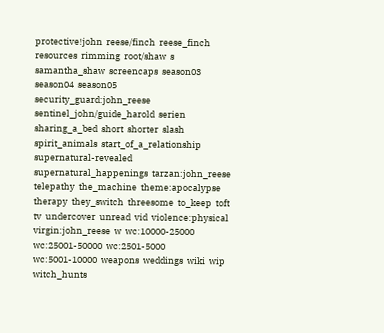protective!john  reese/finch  reese_finch  resources  rimming  root/shaw  s  samantha_shaw  screencaps  season03  season04  season05  security_guard:john_reese  sentinel_john/guide_harold  serien  sharing_a_bed  short  shorter  slash  spirit_animals  start_of_a_relationship  supernatural-revealed  supernatural_happenings  tarzan:john_reese  telepathy  the_machine  theme:apocalypse  therapy  they_switch  threesome  to_keep  toft  tv  undercover  unread  vid  violence:physical  virgin:john_reese  w  wc:10000-25000  wc:25001-50000  wc:2501-5000  wc:5001-10000  weapons  weddings  wiki  wip  witch_hunts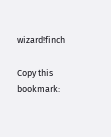wizard!finch

Copy this bookmark: